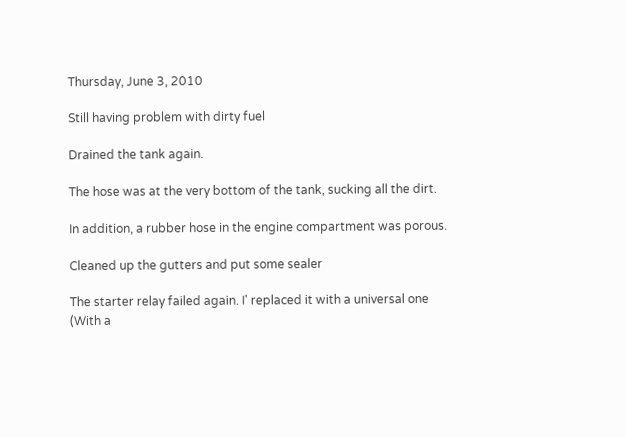Thursday, June 3, 2010

Still having problem with dirty fuel

Drained the tank again.

The hose was at the very bottom of the tank, sucking all the dirt.

In addition, a rubber hose in the engine compartment was porous.

Cleaned up the gutters and put some sealer

The starter relay failed again. I' replaced it with a universal one (With a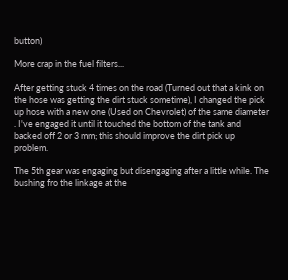button)

More crap in the fuel filters...

After getting stuck 4 times on the road (Turned out that a kink on the hose was getting the dirt stuck sometime), I changed the pick up hose with a new one (Used on Chevrolet) of the same diameter . I've engaged it until it touched the bottom of the tank and backed off 2 or 3 mm; this should improve the dirt pick up problem.

The 5th gear was engaging but disengaging after a little while. The bushing fro the linkage at the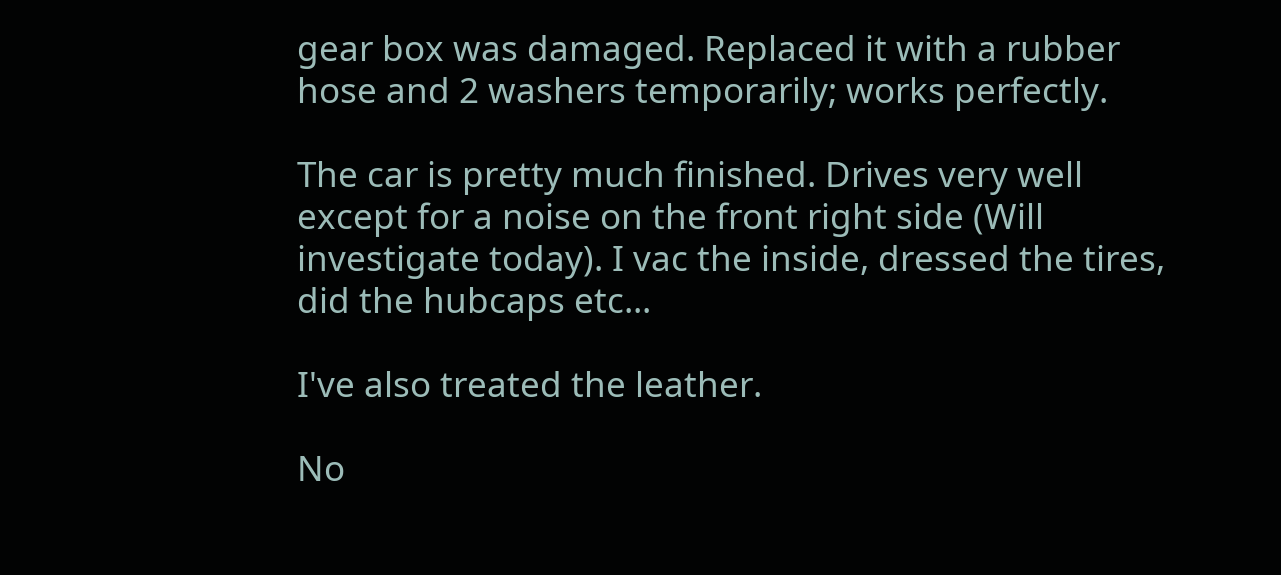gear box was damaged. Replaced it with a rubber hose and 2 washers temporarily; works perfectly.

The car is pretty much finished. Drives very well except for a noise on the front right side (Will investigate today). I vac the inside, dressed the tires, did the hubcaps etc...

I've also treated the leather.

No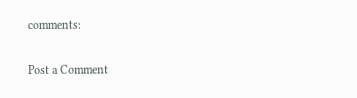comments:

Post a Comment